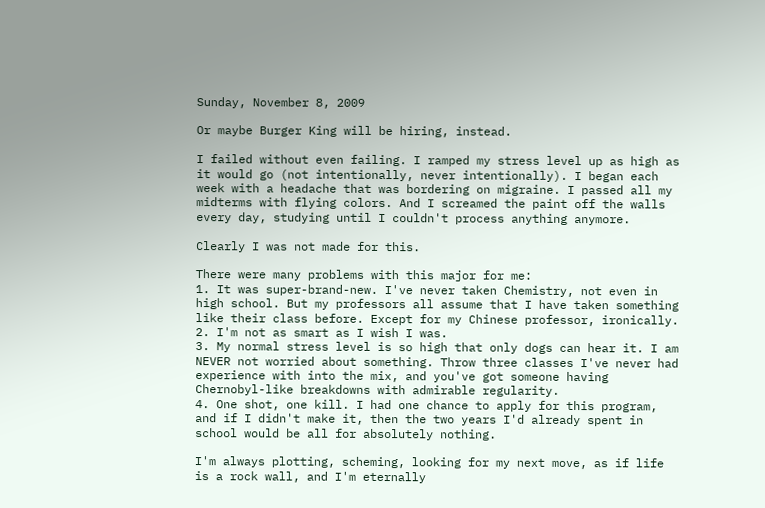Sunday, November 8, 2009

Or maybe Burger King will be hiring, instead.

I failed without even failing. I ramped my stress level up as high as it would go (not intentionally, never intentionally). I began each week with a headache that was bordering on migraine. I passed all my midterms with flying colors. And I screamed the paint off the walls every day, studying until I couldn't process anything anymore.

Clearly I was not made for this.

There were many problems with this major for me:
1. It was super-brand-new. I've never taken Chemistry, not even in high school. But my professors all assume that I have taken something like their class before. Except for my Chinese professor, ironically.
2. I'm not as smart as I wish I was.
3. My normal stress level is so high that only dogs can hear it. I am NEVER not worried about something. Throw three classes I've never had experience with into the mix, and you've got someone having Chernobyl-like breakdowns with admirable regularity.
4. One shot, one kill. I had one chance to apply for this program, and if I didn't make it, then the two years I'd already spent in school would be all for absolutely nothing.

I'm always plotting, scheming, looking for my next move, as if life is a rock wall, and I'm eternally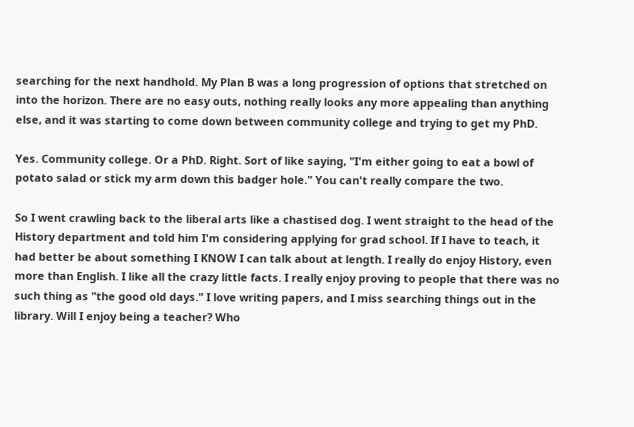searching for the next handhold. My Plan B was a long progression of options that stretched on into the horizon. There are no easy outs, nothing really looks any more appealing than anything else, and it was starting to come down between community college and trying to get my PhD.

Yes. Community college. Or a PhD. Right. Sort of like saying, "I'm either going to eat a bowl of potato salad or stick my arm down this badger hole." You can't really compare the two.

So I went crawling back to the liberal arts like a chastised dog. I went straight to the head of the History department and told him I'm considering applying for grad school. If I have to teach, it had better be about something I KNOW I can talk about at length. I really do enjoy History, even more than English. I like all the crazy little facts. I really enjoy proving to people that there was no such thing as "the good old days." I love writing papers, and I miss searching things out in the library. Will I enjoy being a teacher? Who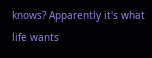knows? Apparently it's what life wants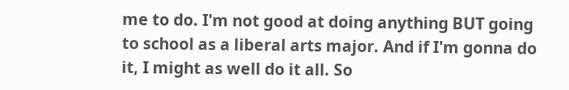me to do. I'm not good at doing anything BUT going to school as a liberal arts major. And if I'm gonna do it, I might as well do it all. So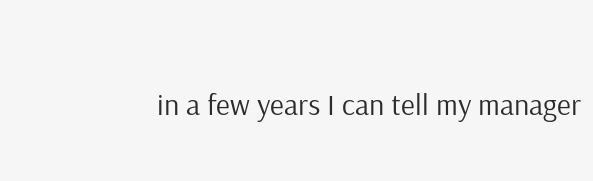in a few years I can tell my manager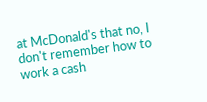at McDonald's that no, I don't remember how to work a cash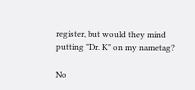register, but would they mind putting "Dr. K" on my nametag?

No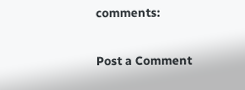comments:

Post a Comment